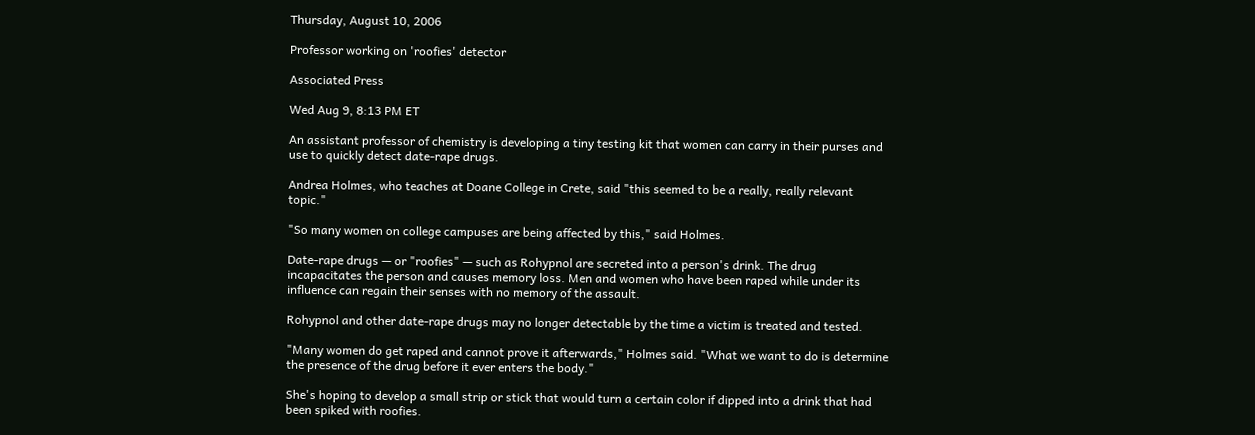Thursday, August 10, 2006

Professor working on 'roofies' detector

Associated Press

Wed Aug 9, 8:13 PM ET

An assistant professor of chemistry is developing a tiny testing kit that women can carry in their purses and use to quickly detect date-rape drugs.

Andrea Holmes, who teaches at Doane College in Crete, said "this seemed to be a really, really relevant topic."

"So many women on college campuses are being affected by this," said Holmes.

Date-rape drugs — or "roofies" — such as Rohypnol are secreted into a person's drink. The drug incapacitates the person and causes memory loss. Men and women who have been raped while under its influence can regain their senses with no memory of the assault.

Rohypnol and other date-rape drugs may no longer detectable by the time a victim is treated and tested.

"Many women do get raped and cannot prove it afterwards," Holmes said. "What we want to do is determine the presence of the drug before it ever enters the body."

She's hoping to develop a small strip or stick that would turn a certain color if dipped into a drink that had been spiked with roofies.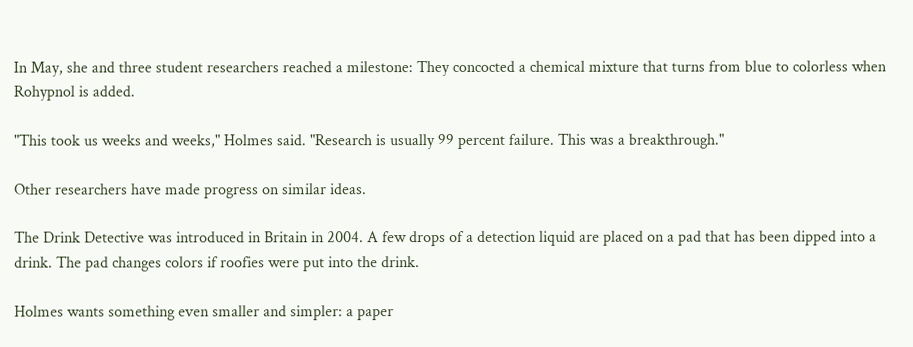In May, she and three student researchers reached a milestone: They concocted a chemical mixture that turns from blue to colorless when Rohypnol is added.

"This took us weeks and weeks," Holmes said. "Research is usually 99 percent failure. This was a breakthrough."

Other researchers have made progress on similar ideas.

The Drink Detective was introduced in Britain in 2004. A few drops of a detection liquid are placed on a pad that has been dipped into a drink. The pad changes colors if roofies were put into the drink.

Holmes wants something even smaller and simpler: a paper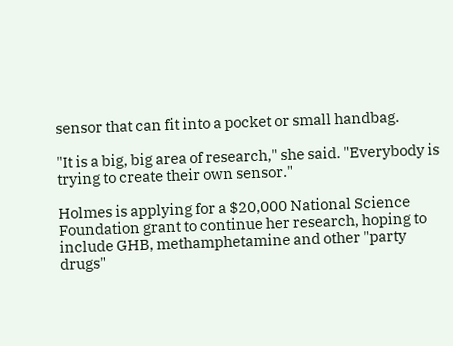sensor that can fit into a pocket or small handbag.

"It is a big, big area of research," she said. "Everybody is trying to create their own sensor."

Holmes is applying for a $20,000 National Science Foundation grant to continue her research, hoping to include GHB, methamphetamine and other "party drugs"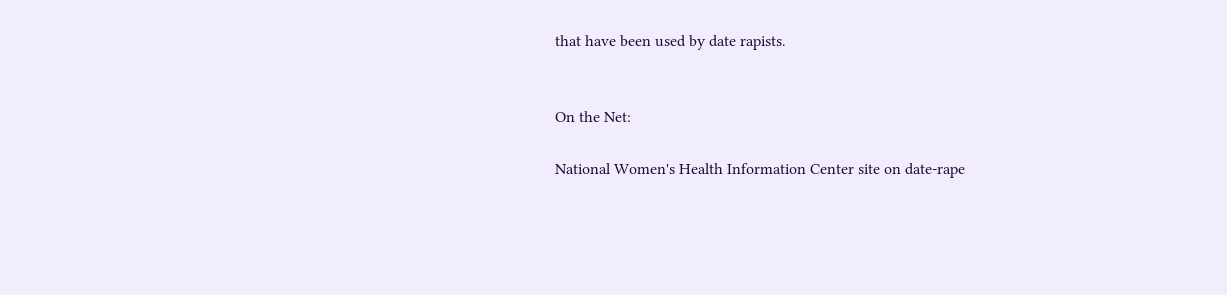that have been used by date rapists.


On the Net:

National Women's Health Information Center site on date-rape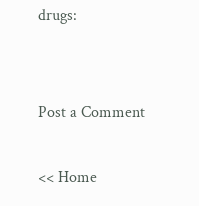drugs:


Post a Comment

<< Home